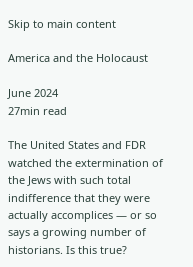Skip to main content

America and the Holocaust

June 2024
27min read

The United States and FDR watched the extermination of the Jews with such total indifference that they were actually accomplices — or so says a growing number of historians. Is this true?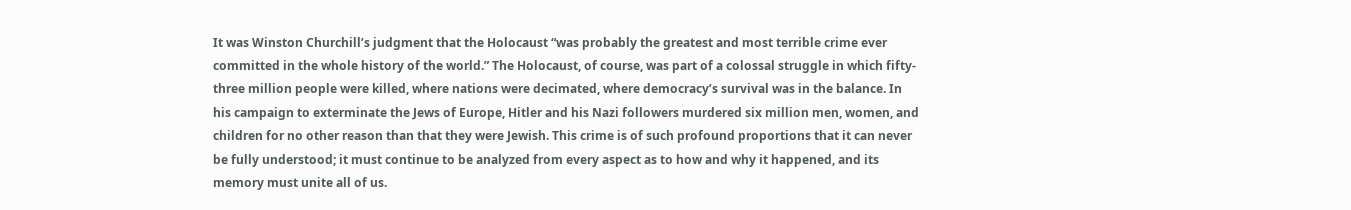It was Winston Churchill’s judgment that the Holocaust “was probably the greatest and most terrible crime ever committed in the whole history of the world.” The Holocaust, of course, was part of a colossal struggle in which fifty-three million people were killed, where nations were decimated, where democracy’s survival was in the balance. In his campaign to exterminate the Jews of Europe, Hitler and his Nazi followers murdered six million men, women, and children for no other reason than that they were Jewish. This crime is of such profound proportions that it can never be fully understood; it must continue to be analyzed from every aspect as to how and why it happened, and its memory must unite all of us.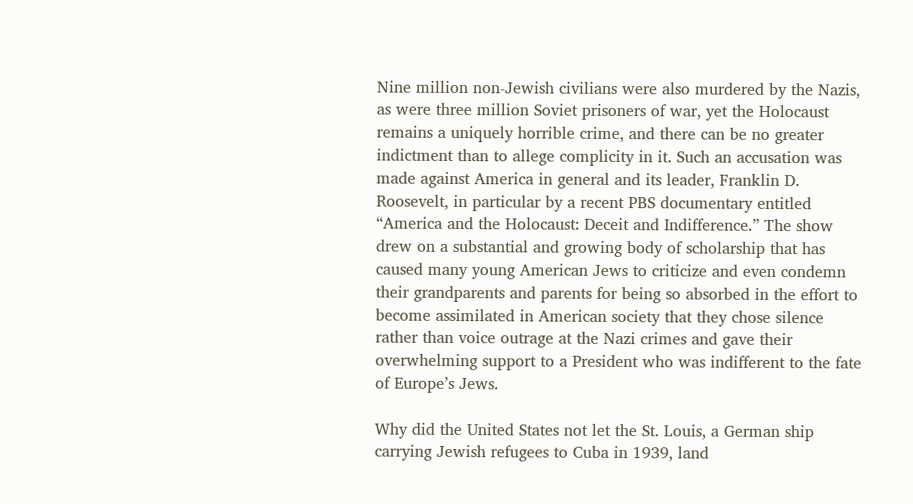Nine million non-Jewish civilians were also murdered by the Nazis, as were three million Soviet prisoners of war, yet the Holocaust remains a uniquely horrible crime, and there can be no greater indictment than to allege complicity in it. Such an accusation was made against America in general and its leader, Franklin D. Roosevelt, in particular by a recent PBS documentary entitled “America and the Holocaust: Deceit and Indifference.” The show drew on a substantial and growing body of scholarship that has caused many young American Jews to criticize and even condemn their grandparents and parents for being so absorbed in the effort to become assimilated in American society that they chose silence rather than voice outrage at the Nazi crimes and gave their overwhelming support to a President who was indifferent to the fate of Europe’s Jews.

Why did the United States not let the St. Louis, a German ship carrying Jewish refugees to Cuba in 1939, land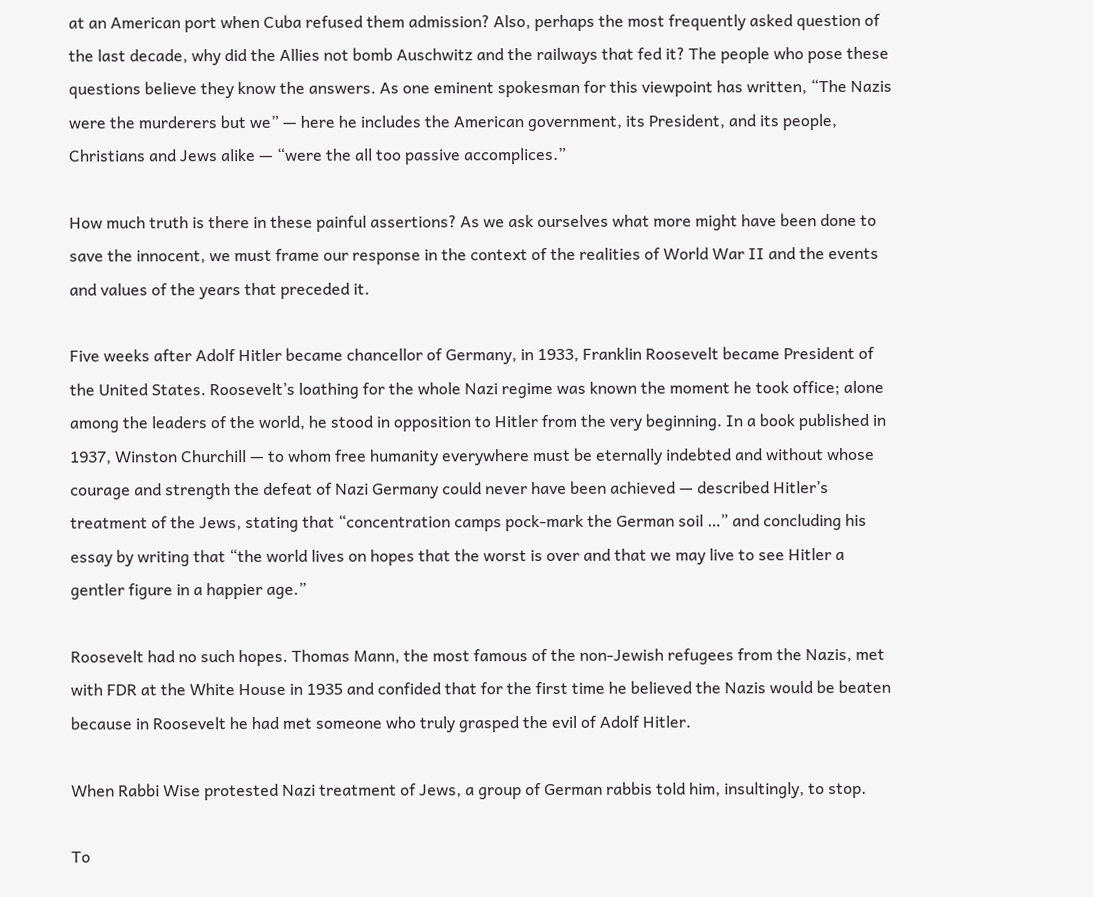at an American port when Cuba refused them admission? Also, perhaps the most frequently asked question of the last decade, why did the Allies not bomb Auschwitz and the railways that fed it? The people who pose these questions believe they know the answers. As one eminent spokesman for this viewpoint has written, “The Nazis were the murderers but we” — here he includes the American government, its President, and its people, Christians and Jews alike — “were the all too passive accomplices.”

How much truth is there in these painful assertions? As we ask ourselves what more might have been done to save the innocent, we must frame our response in the context of the realities of World War II and the events and values of the years that preceded it.

Five weeks after Adolf Hitler became chancellor of Germany, in 1933, Franklin Roosevelt became President of the United States. Roosevelt’s loathing for the whole Nazi regime was known the moment he took office; alone among the leaders of the world, he stood in opposition to Hitler from the very beginning. In a book published in 1937, Winston Churchill — to whom free humanity everywhere must be eternally indebted and without whose courage and strength the defeat of Nazi Germany could never have been achieved — described Hitler’s treatment of the Jews, stating that “concentration camps pock-mark the German soil …” and concluding his essay by writing that “the world lives on hopes that the worst is over and that we may live to see Hitler a gentler figure in a happier age.”

Roosevelt had no such hopes. Thomas Mann, the most famous of the non-Jewish refugees from the Nazis, met with FDR at the White House in 1935 and confided that for the first time he believed the Nazis would be beaten because in Roosevelt he had met someone who truly grasped the evil of Adolf Hitler.

When Rabbi Wise protested Nazi treatment of Jews, a group of German rabbis told him, insultingly, to stop.

To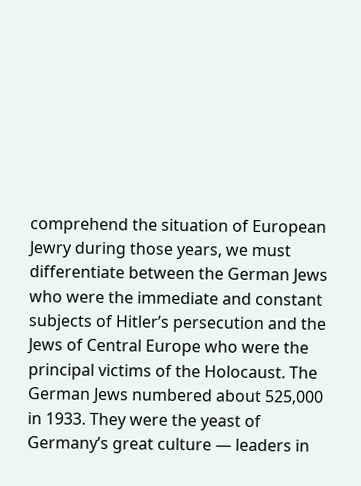comprehend the situation of European Jewry during those years, we must differentiate between the German Jews who were the immediate and constant subjects of Hitler’s persecution and the Jews of Central Europe who were the principal victims of the Holocaust. The German Jews numbered about 525,000 in 1933. They were the yeast of Germany’s great culture — leaders in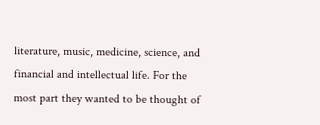literature, music, medicine, science, and financial and intellectual life. For the most part they wanted to be thought of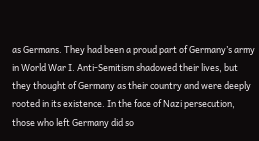as Germans. They had been a proud part of Germany’s army in World War I. Anti-Semitism shadowed their lives, but they thought of Germany as their country and were deeply rooted in its existence. In the face of Nazi persecution, those who left Germany did so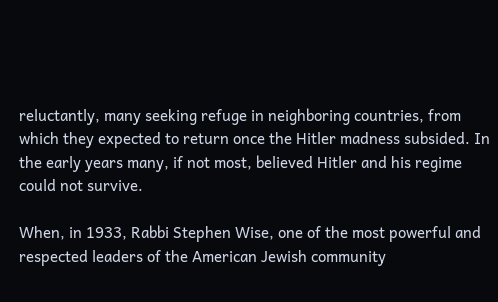reluctantly, many seeking refuge in neighboring countries, from which they expected to return once the Hitler madness subsided. In the early years many, if not most, believed Hitler and his regime could not survive.

When, in 1933, Rabbi Stephen Wise, one of the most powerful and respected leaders of the American Jewish community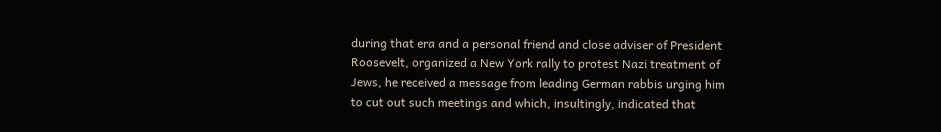during that era and a personal friend and close adviser of President Roosevelt, organized a New York rally to protest Nazi treatment of Jews, he received a message from leading German rabbis urging him to cut out such meetings and which, insultingly, indicated that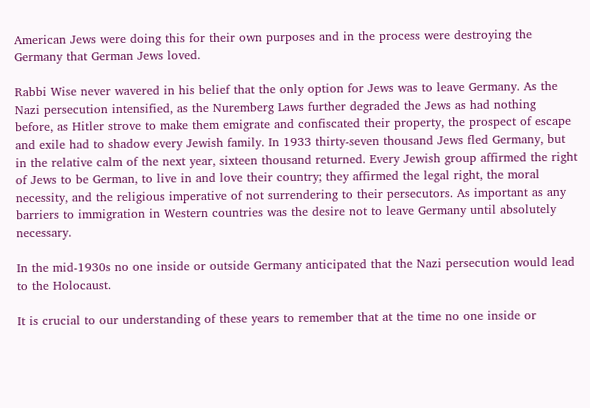American Jews were doing this for their own purposes and in the process were destroying the Germany that German Jews loved.

Rabbi Wise never wavered in his belief that the only option for Jews was to leave Germany. As the Nazi persecution intensified, as the Nuremberg Laws further degraded the Jews as had nothing before, as Hitler strove to make them emigrate and confiscated their property, the prospect of escape and exile had to shadow every Jewish family. In 1933 thirty-seven thousand Jews fled Germany, but in the relative calm of the next year, sixteen thousand returned. Every Jewish group affirmed the right of Jews to be German, to live in and love their country; they affirmed the legal right, the moral necessity, and the religious imperative of not surrendering to their persecutors. As important as any barriers to immigration in Western countries was the desire not to leave Germany until absolutely necessary.

In the mid-1930s no one inside or outside Germany anticipated that the Nazi persecution would lead to the Holocaust.

It is crucial to our understanding of these years to remember that at the time no one inside or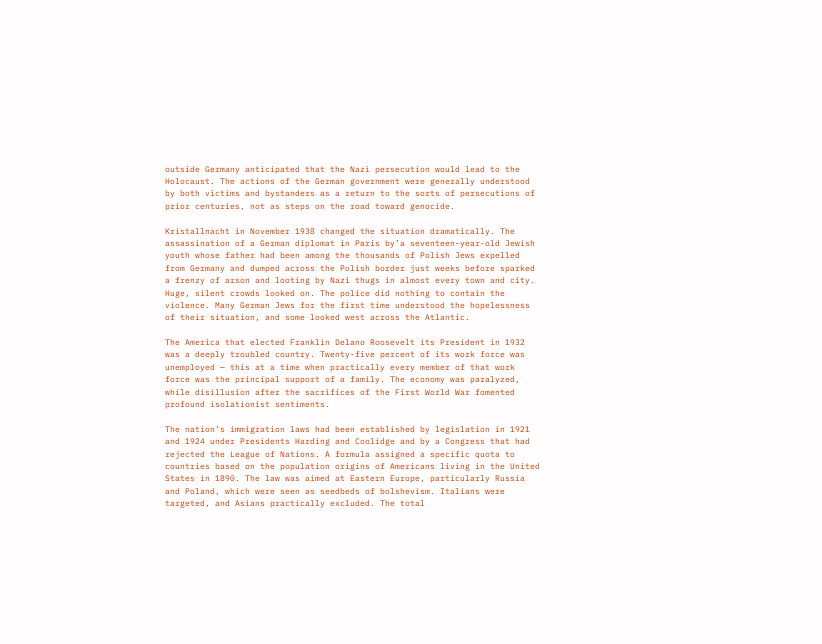outside Germany anticipated that the Nazi persecution would lead to the Holocaust. The actions of the German government were generally understood by both victims and bystanders as a return to the sorts of persecutions of prior centuries, not as steps on the road toward genocide.

Kristallnacht in November 1938 changed the situation dramatically. The assassination of a German diplomat in Paris by’a seventeen-year-old Jewish youth whose father had been among the thousands of Polish Jews expelled from Germany and dumped across the Polish border just weeks before sparked a frenzy of arson and looting by Nazi thugs in almost every town and city. Huge, silent crowds looked on. The police did nothing to contain the violence. Many German Jews for the first time understood the hopelessness of their situation, and some looked west across the Atlantic.

The America that elected Franklin Delano Roosevelt its President in 1932 was a deeply troubled country. Twenty-five percent of its work force was unemployed — this at a time when practically every member of that work force was the principal support of a family. The economy was paralyzed, while disillusion after the sacrifices of the First World War fomented profound isolationist sentiments.

The nation’s immigration laws had been established by legislation in 1921 and 1924 under Presidents Harding and Coolidge and by a Congress that had rejected the League of Nations. A formula assigned a specific quota to countries based on the population origins of Americans living in the United States in 1890. The law was aimed at Eastern Europe, particularly Russia and Poland, which were seen as seedbeds of bolshevism. Italians were targeted, and Asians practically excluded. The total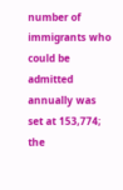number of immigrants who could be admitted annually was set at 153,774; the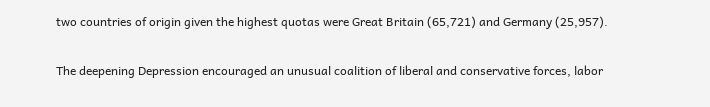two countries of origin given the highest quotas were Great Britain (65,721) and Germany (25,957).

The deepening Depression encouraged an unusual coalition of liberal and conservative forces, labor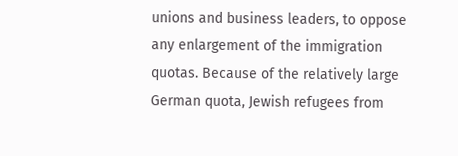unions and business leaders, to oppose any enlargement of the immigration quotas. Because of the relatively large German quota, Jewish refugees from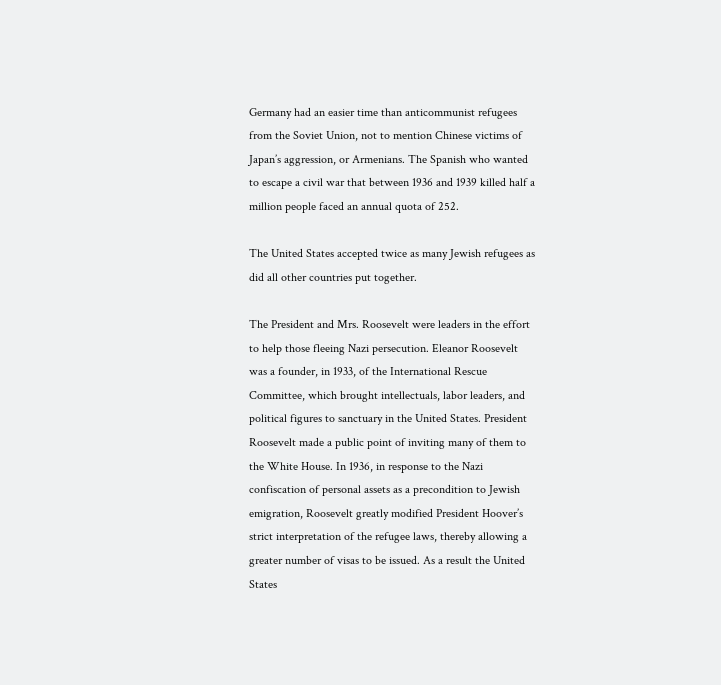Germany had an easier time than anticommunist refugees from the Soviet Union, not to mention Chinese victims of Japan’s aggression, or Armenians. The Spanish who wanted to escape a civil war that between 1936 and 1939 killed half a million people faced an annual quota of 252.

The United States accepted twice as many Jewish refugees as did all other countries put together.

The President and Mrs. Roosevelt were leaders in the effort to help those fleeing Nazi persecution. Eleanor Roosevelt was a founder, in 1933, of the International Rescue Committee, which brought intellectuals, labor leaders, and political figures to sanctuary in the United States. President Roosevelt made a public point of inviting many of them to the White House. In 1936, in response to the Nazi confiscation of personal assets as a precondition to Jewish emigration, Roosevelt greatly modified President Hoover’s strict interpretation of the refugee laws, thereby allowing a greater number of visas to be issued. As a result the United States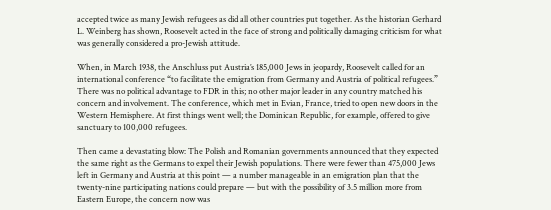accepted twice as many Jewish refugees as did all other countries put together. As the historian Gerhard L. Weinberg has shown, Roosevelt acted in the face of strong and politically damaging criticism for what was generally considered a pro-Jewish attitude.

When, in March 1938, the Anschluss put Austria’s 185,000 Jews in jeopardy, Roosevelt called for an international conference “to facilitate the emigration from Germany and Austria of political refugees.” There was no political advantage to FDR in this; no other major leader in any country matched his concern and involvement. The conference, which met in Evian, France, tried to open new doors in the Western Hemisphere. At first things went well; the Dominican Republic, for example, offered to give sanctuary to 100,000 refugees.

Then came a devastating blow: The Polish and Romanian governments announced that they expected the same right as the Germans to expel their Jewish populations. There were fewer than 475,000 Jews left in Germany and Austria at this point — a number manageable in an emigration plan that the twenty-nine participating nations could prepare — but with the possibility of 3.5 million more from Eastern Europe, the concern now was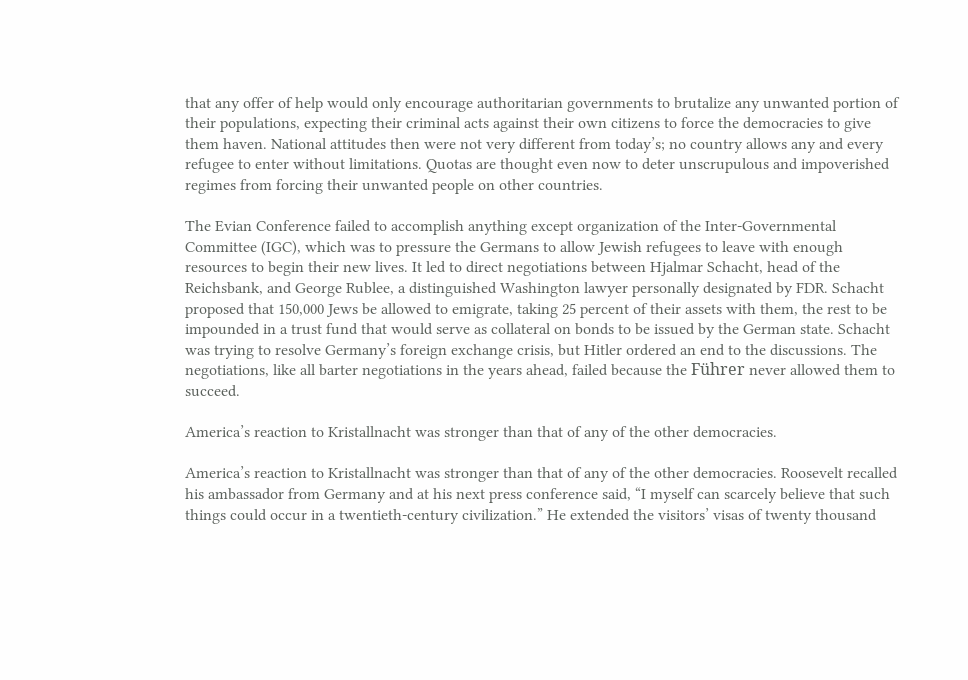that any offer of help would only encourage authoritarian governments to brutalize any unwanted portion of their populations, expecting their criminal acts against their own citizens to force the democracies to give them haven. National attitudes then were not very different from today’s; no country allows any and every refugee to enter without limitations. Quotas are thought even now to deter unscrupulous and impoverished regimes from forcing their unwanted people on other countries.

The Evian Conference failed to accomplish anything except organization of the Inter-Governmental Committee (IGC), which was to pressure the Germans to allow Jewish refugees to leave with enough resources to begin their new lives. It led to direct negotiations between Hjalmar Schacht, head of the Reichsbank, and George Rublee, a distinguished Washington lawyer personally designated by FDR. Schacht proposed that 150,000 Jews be allowed to emigrate, taking 25 percent of their assets with them, the rest to be impounded in a trust fund that would serve as collateral on bonds to be issued by the German state. Schacht was trying to resolve Germany’s foreign exchange crisis, but Hitler ordered an end to the discussions. The negotiations, like all barter negotiations in the years ahead, failed because the Führer never allowed them to succeed.

America’s reaction to Kristallnacht was stronger than that of any of the other democracies.

America’s reaction to Kristallnacht was stronger than that of any of the other democracies. Roosevelt recalled his ambassador from Germany and at his next press conference said, “I myself can scarcely believe that such things could occur in a twentieth-century civilization.” He extended the visitors’ visas of twenty thousand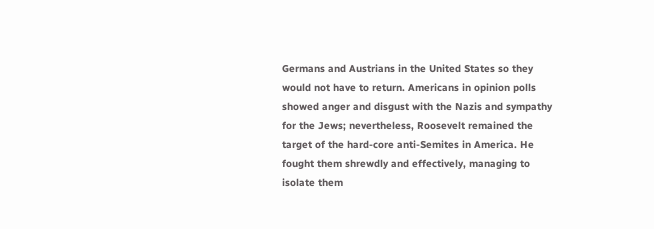Germans and Austrians in the United States so they would not have to return. Americans in opinion polls showed anger and disgust with the Nazis and sympathy for the Jews; nevertheless, Roosevelt remained the target of the hard-core anti-Semites in America. He fought them shrewdly and effectively, managing to isolate them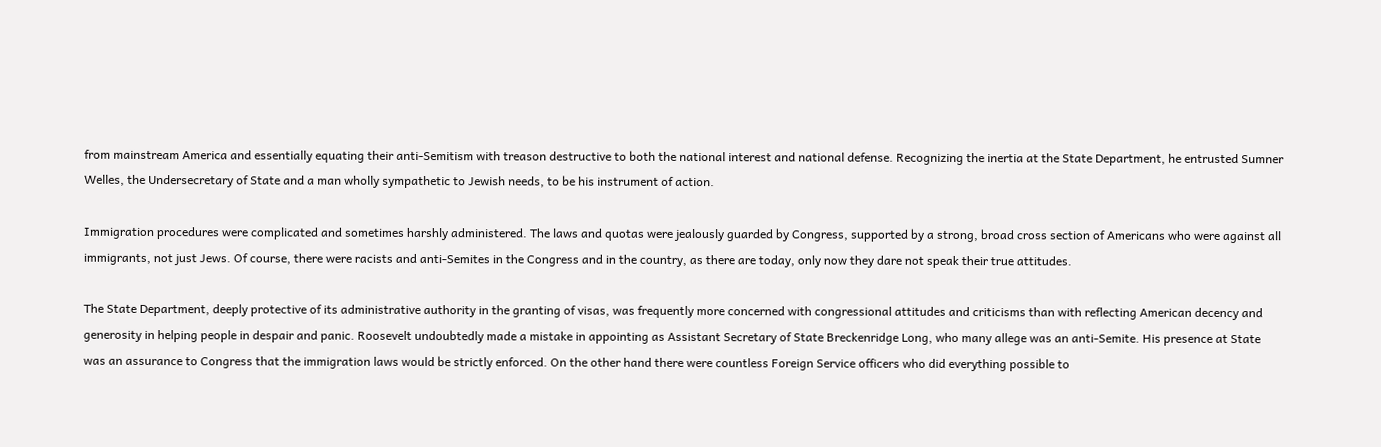from mainstream America and essentially equating their anti-Semitism with treason destructive to both the national interest and national defense. Recognizing the inertia at the State Department, he entrusted Sumner Welles, the Undersecretary of State and a man wholly sympathetic to Jewish needs, to be his instrument of action.

Immigration procedures were complicated and sometimes harshly administered. The laws and quotas were jealously guarded by Congress, supported by a strong, broad cross section of Americans who were against all immigrants, not just Jews. Of course, there were racists and anti-Semites in the Congress and in the country, as there are today, only now they dare not speak their true attitudes.

The State Department, deeply protective of its administrative authority in the granting of visas, was frequently more concerned with congressional attitudes and criticisms than with reflecting American decency and generosity in helping people in despair and panic. Roosevelt undoubtedly made a mistake in appointing as Assistant Secretary of State Breckenridge Long, who many allege was an anti-Semite. His presence at State was an assurance to Congress that the immigration laws would be strictly enforced. On the other hand there were countless Foreign Service officers who did everything possible to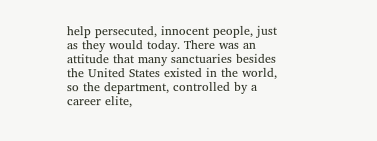help persecuted, innocent people, just as they would today. There was an attitude that many sanctuaries besides the United States existed in the world, so the department, controlled by a career elite,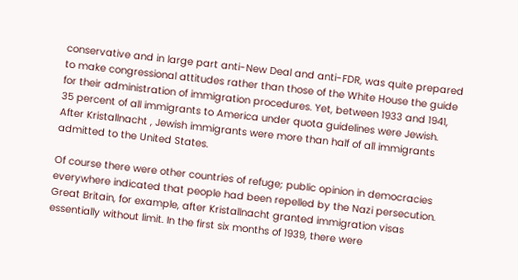conservative and in large part anti-New Deal and anti-FDR, was quite prepared to make congressional attitudes rather than those of the White House the guide for their administration of immigration procedures. Yet, between 1933 and 1941, 35 percent of all immigrants to America under quota guidelines were Jewish. After Kristallnacht , Jewish immigrants were more than half of all immigrants admitted to the United States.

Of course there were other countries of refuge; public opinion in democracies everywhere indicated that people had been repelled by the Nazi persecution. Great Britain, for example, after Kristallnacht granted immigration visas essentially without limit. In the first six months of 1939, there were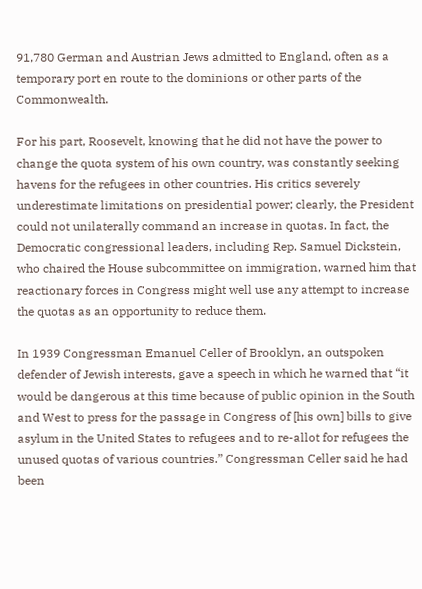91,780 German and Austrian Jews admitted to England, often as a temporary port en route to the dominions or other parts of the Commonwealth.

For his part, Roosevelt, knowing that he did not have the power to change the quota system of his own country, was constantly seeking havens for the refugees in other countries. His critics severely underestimate limitations on presidential power; clearly, the President could not unilaterally command an increase in quotas. In fact, the Democratic congressional leaders, including Rep. Samuel Dickstein, who chaired the House subcommittee on immigration, warned him that reactionary forces in Congress might well use any attempt to increase the quotas as an opportunity to reduce them.

In 1939 Congressman Emanuel Celler of Brooklyn, an outspoken defender of Jewish interests, gave a speech in which he warned that “it would be dangerous at this time because of public opinion in the South and West to press for the passage in Congress of [his own] bills to give asylum in the United States to refugees and to re-allot for refugees the unused quotas of various countries.” Congressman Celler said he had been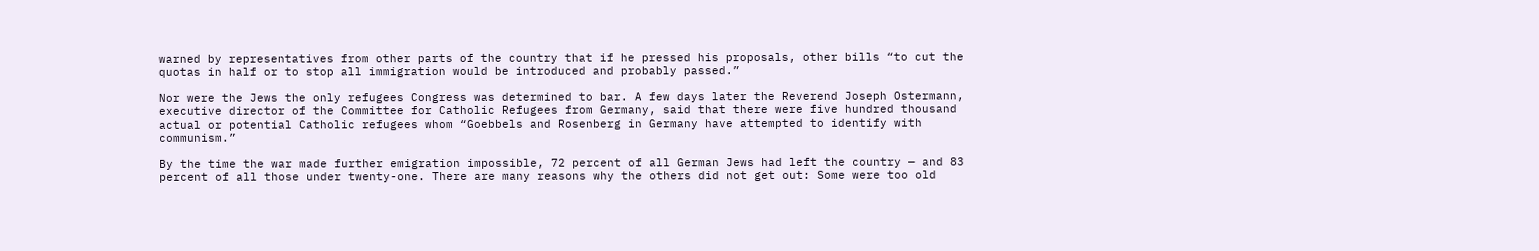warned by representatives from other parts of the country that if he pressed his proposals, other bills “to cut the quotas in half or to stop all immigration would be introduced and probably passed.”

Nor were the Jews the only refugees Congress was determined to bar. A few days later the Reverend Joseph Ostermann, executive director of the Committee for Catholic Refugees from Germany, said that there were five hundred thousand actual or potential Catholic refugees whom “Goebbels and Rosenberg in Germany have attempted to identify with communism.”

By the time the war made further emigration impossible, 72 percent of all German Jews had left the country — and 83 percent of all those under twenty-one. There are many reasons why the others did not get out: Some were too old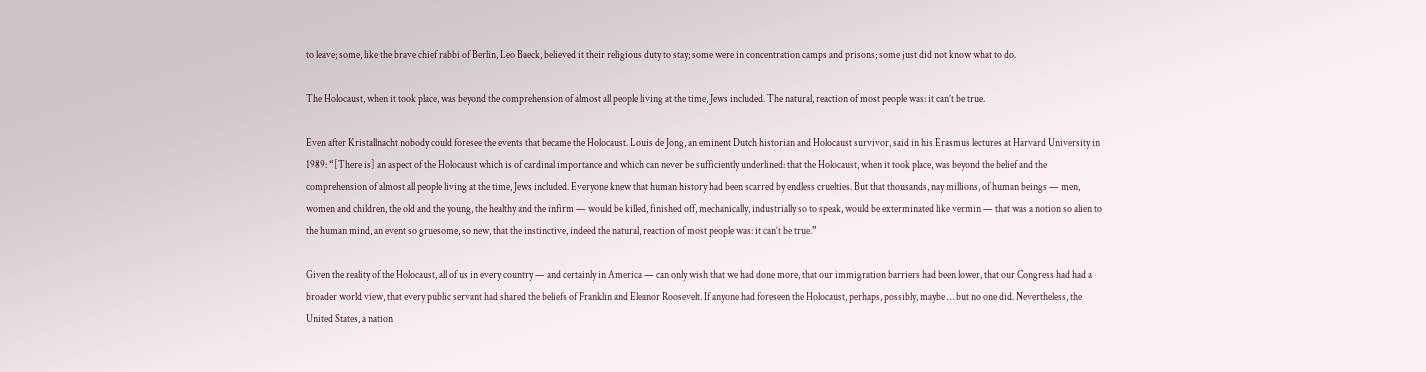to leave; some, like the brave chief rabbi of Berlin, Leo Baeck, believed it their religious duty to stay; some were in concentration camps and prisons; some just did not know what to do.

The Holocaust, when it took place, was beyond the comprehension of almost all people living at the time, Jews included. The natural, reaction of most people was: it can’t be true.

Even after Kristallnacht nobody could foresee the events that became the Holocaust. Louis de Jong, an eminent Dutch historian and Holocaust survivor, said in his Erasmus lectures at Harvard University in 1989: “[There is] an aspect of the Holocaust which is of cardinal importance and which can never be sufficiently underlined: that the Holocaust, when it took place, was beyond the belief and the comprehension of almost all people living at the time, Jews included. Everyone knew that human history had been scarred by endless cruelties. But that thousands, nay millions, of human beings — men, women and children, the old and the young, the healthy and the infirm — would be killed, finished off, mechanically, industrially so to speak, would be exterminated like vermin — that was a notion so alien to the human mind, an event so gruesome, so new, that the instinctive, indeed the natural, reaction of most people was: it can’t be true.”

Given the reality of the Holocaust, all of us in every country — and certainly in America — can only wish that we had done more, that our immigration barriers had been lower, that our Congress had had a broader world view, that every public servant had shared the beliefs of Franklin and Eleanor Roosevelt. If anyone had foreseen the Holocaust, perhaps, possibly, maybe … but no one did. Nevertheless, the United States, a nation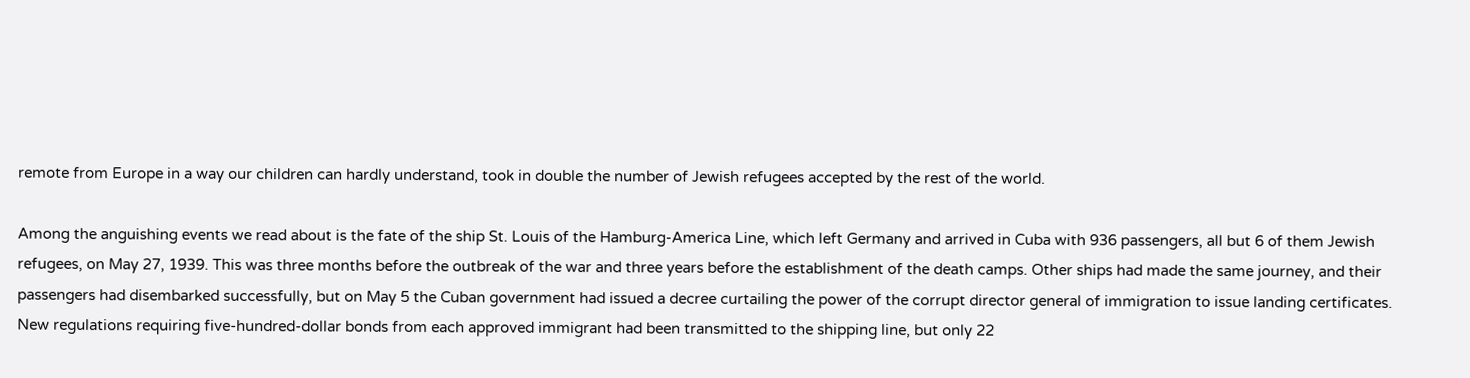remote from Europe in a way our children can hardly understand, took in double the number of Jewish refugees accepted by the rest of the world.

Among the anguishing events we read about is the fate of the ship St. Louis of the Hamburg-America Line, which left Germany and arrived in Cuba with 936 passengers, all but 6 of them Jewish refugees, on May 27, 1939. This was three months before the outbreak of the war and three years before the establishment of the death camps. Other ships had made the same journey, and their passengers had disembarked successfully, but on May 5 the Cuban government had issued a decree curtailing the power of the corrupt director general of immigration to issue landing certificates. New regulations requiring five-hundred-dollar bonds from each approved immigrant had been transmitted to the shipping line, but only 22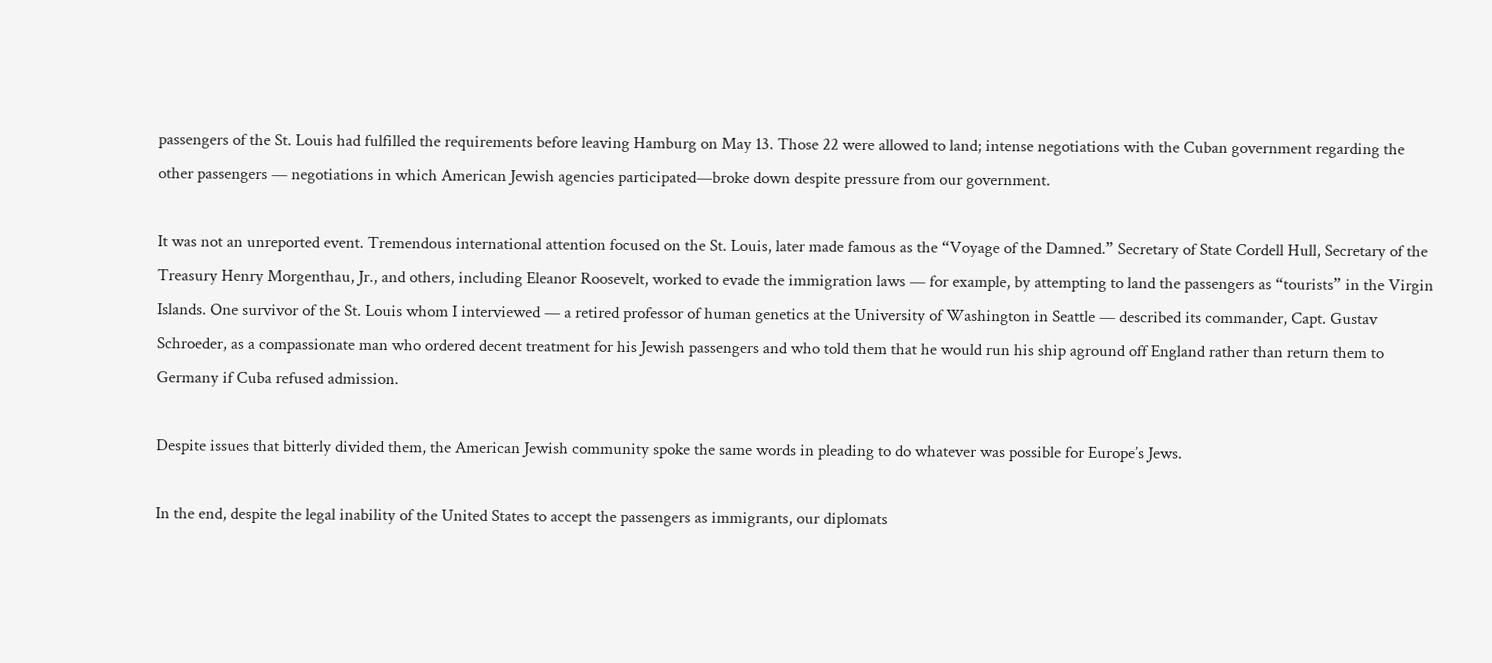passengers of the St. Louis had fulfilled the requirements before leaving Hamburg on May 13. Those 22 were allowed to land; intense negotiations with the Cuban government regarding the other passengers — negotiations in which American Jewish agencies participated—broke down despite pressure from our government.

It was not an unreported event. Tremendous international attention focused on the St. Louis, later made famous as the “Voyage of the Damned.” Secretary of State Cordell Hull, Secretary of the Treasury Henry Morgenthau, Jr., and others, including Eleanor Roosevelt, worked to evade the immigration laws — for example, by attempting to land the passengers as “tourists” in the Virgin Islands. One survivor of the St. Louis whom I interviewed — a retired professor of human genetics at the University of Washington in Seattle — described its commander, Capt. Gustav Schroeder, as a compassionate man who ordered decent treatment for his Jewish passengers and who told them that he would run his ship aground off England rather than return them to Germany if Cuba refused admission.

Despite issues that bitterly divided them, the American Jewish community spoke the same words in pleading to do whatever was possible for Europe’s Jews.

In the end, despite the legal inability of the United States to accept the passengers as immigrants, our diplomats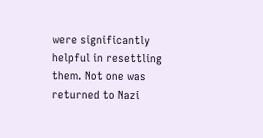were significantly helpful in resettling them. Not one was returned to Nazi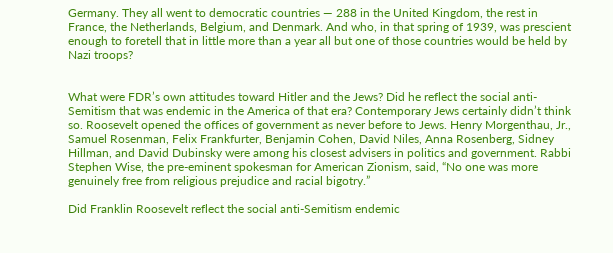Germany. They all went to democratic countries — 288 in the United Kingdom, the rest in France, the Netherlands, Belgium, and Denmark. And who, in that spring of 1939, was prescient enough to foretell that in little more than a year all but one of those countries would be held by Nazi troops?


What were FDR’s own attitudes toward Hitler and the Jews? Did he reflect the social anti-Semitism that was endemic in the America of that era? Contemporary Jews certainly didn’t think so. Roosevelt opened the offices of government as never before to Jews. Henry Morgenthau, Jr., Samuel Rosenman, Felix Frankfurter, Benjamin Cohen, David Niles, Anna Rosenberg, Sidney Hillman, and David Dubinsky were among his closest advisers in politics and government. Rabbi Stephen Wise, the pre-eminent spokesman for American Zionism, said, “No one was more genuinely free from religious prejudice and racial bigotry.”

Did Franklin Roosevelt reflect the social anti-Semitism endemic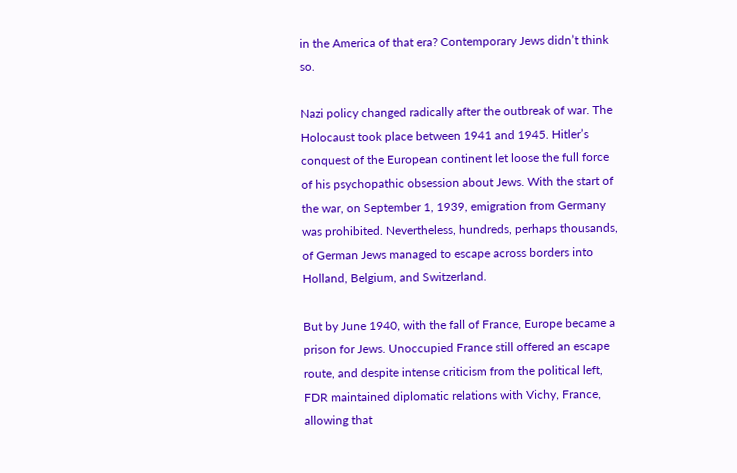in the America of that era? Contemporary Jews didn’t think so.

Nazi policy changed radically after the outbreak of war. The Holocaust took place between 1941 and 1945. Hitler’s conquest of the European continent let loose the full force of his psychopathic obsession about Jews. With the start of the war, on September 1, 1939, emigration from Germany was prohibited. Nevertheless, hundreds, perhaps thousands, of German Jews managed to escape across borders into Holland, Belgium, and Switzerland.

But by June 1940, with the fall of France, Europe became a prison for Jews. Unoccupied France still offered an escape route, and despite intense criticism from the political left, FDR maintained diplomatic relations with Vichy, France, allowing that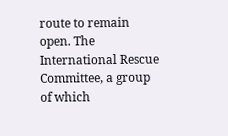route to remain open. The International Rescue Committee, a group of which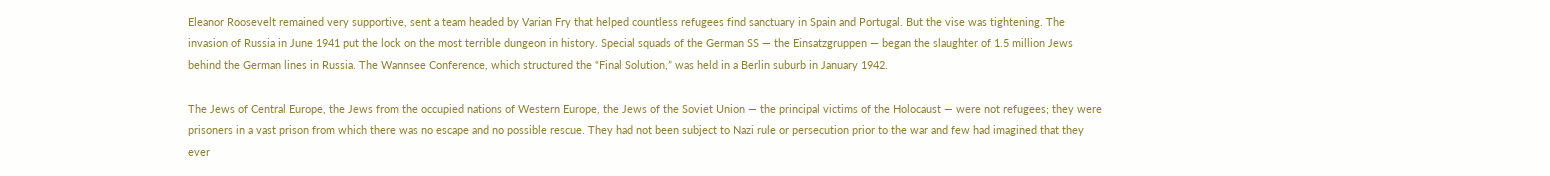Eleanor Roosevelt remained very supportive, sent a team headed by Varian Fry that helped countless refugees find sanctuary in Spain and Portugal. But the vise was tightening. The invasion of Russia in June 1941 put the lock on the most terrible dungeon in history. Special squads of the German SS — the Einsatzgruppen — began the slaughter of 1.5 million Jews behind the German lines in Russia. The Wannsee Conference, which structured the “Final Solution,” was held in a Berlin suburb in January 1942.

The Jews of Central Europe, the Jews from the occupied nations of Western Europe, the Jews of the Soviet Union — the principal victims of the Holocaust — were not refugees; they were prisoners in a vast prison from which there was no escape and no possible rescue. They had not been subject to Nazi rule or persecution prior to the war and few had imagined that they ever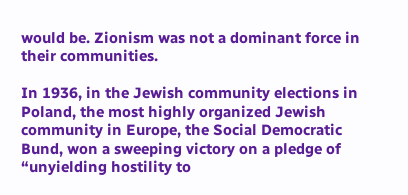would be. Zionism was not a dominant force in their communities.

In 1936, in the Jewish community elections in Poland, the most highly organized Jewish community in Europe, the Social Democratic Bund, won a sweeping victory on a pledge of “unyielding hostility to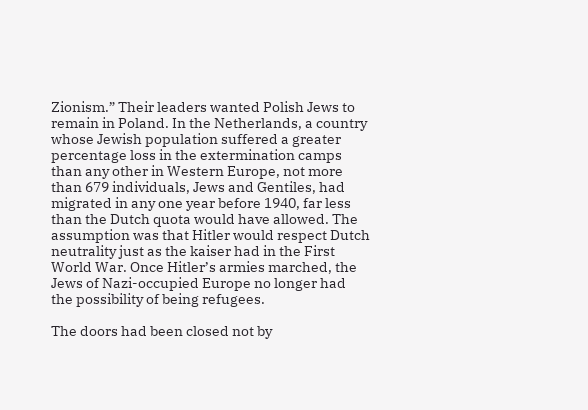Zionism.” Their leaders wanted Polish Jews to remain in Poland. In the Netherlands, a country whose Jewish population suffered a greater percentage loss in the extermination camps than any other in Western Europe, not more than 679 individuals, Jews and Gentiles, had migrated in any one year before 1940, far less than the Dutch quota would have allowed. The assumption was that Hitler would respect Dutch neutrality just as the kaiser had in the First World War. Once Hitler’s armies marched, the Jews of Nazi-occupied Europe no longer had the possibility of being refugees.

The doors had been closed not by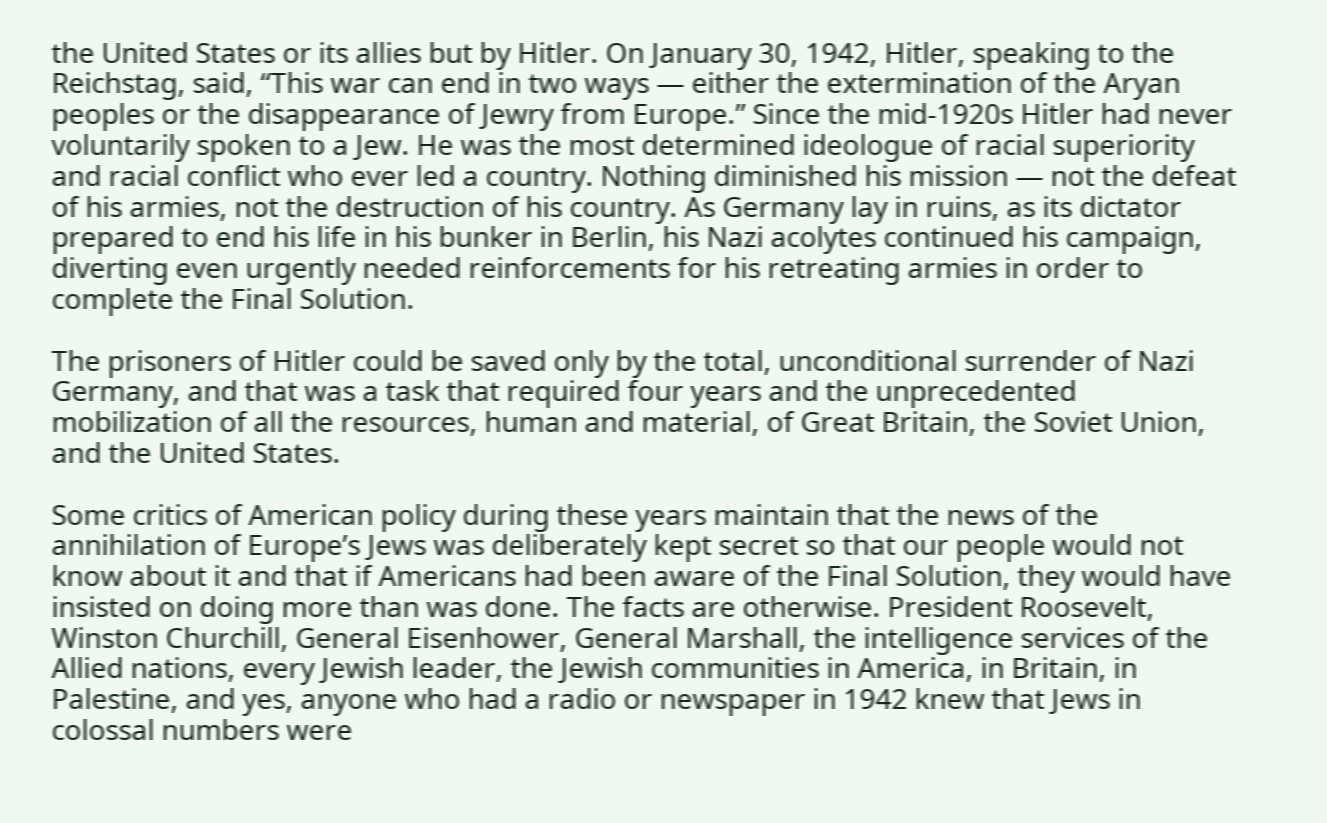the United States or its allies but by Hitler. On January 30, 1942, Hitler, speaking to the Reichstag, said, “This war can end in two ways — either the extermination of the Aryan peoples or the disappearance of Jewry from Europe.” Since the mid-1920s Hitler had never voluntarily spoken to a Jew. He was the most determined ideologue of racial superiority and racial conflict who ever led a country. Nothing diminished his mission — not the defeat of his armies, not the destruction of his country. As Germany lay in ruins, as its dictator prepared to end his life in his bunker in Berlin, his Nazi acolytes continued his campaign, diverting even urgently needed reinforcements for his retreating armies in order to complete the Final Solution.

The prisoners of Hitler could be saved only by the total, unconditional surrender of Nazi Germany, and that was a task that required four years and the unprecedented mobilization of all the resources, human and material, of Great Britain, the Soviet Union, and the United States.

Some critics of American policy during these years maintain that the news of the annihilation of Europe’s Jews was deliberately kept secret so that our people would not know about it and that if Americans had been aware of the Final Solution, they would have insisted on doing more than was done. The facts are otherwise. President Roosevelt, Winston Churchill, General Eisenhower, General Marshall, the intelligence services of the Allied nations, every Jewish leader, the Jewish communities in America, in Britain, in Palestine, and yes, anyone who had a radio or newspaper in 1942 knew that Jews in colossal numbers were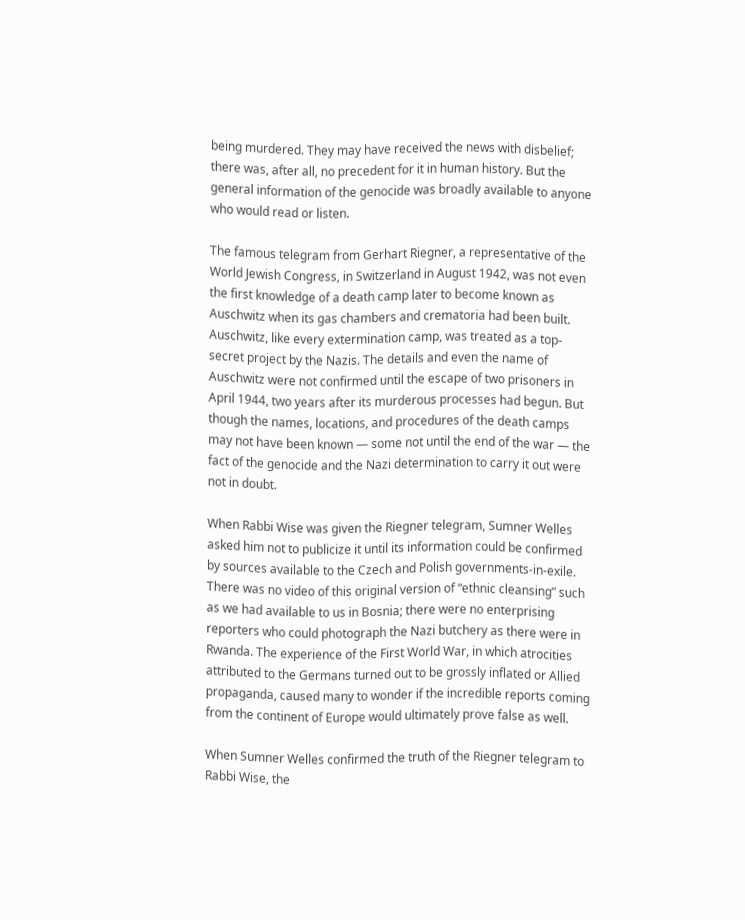being murdered. They may have received the news with disbelief; there was, after all, no precedent for it in human history. But the general information of the genocide was broadly available to anyone who would read or listen.

The famous telegram from Gerhart Riegner, a representative of the World Jewish Congress, in Switzerland in August 1942, was not even the first knowledge of a death camp later to become known as Auschwitz when its gas chambers and crematoria had been built. Auschwitz, like every extermination camp, was treated as a top-secret project by the Nazis. The details and even the name of Auschwitz were not confirmed until the escape of two prisoners in April 1944, two years after its murderous processes had begun. But though the names, locations, and procedures of the death camps may not have been known — some not until the end of the war — the fact of the genocide and the Nazi determination to carry it out were not in doubt.

When Rabbi Wise was given the Riegner telegram, Sumner Welles asked him not to publicize it until its information could be confirmed by sources available to the Czech and Polish governments-in-exile. There was no video of this original version of “ethnic cleansing” such as we had available to us in Bosnia; there were no enterprising reporters who could photograph the Nazi butchery as there were in Rwanda. The experience of the First World War, in which atrocities attributed to the Germans turned out to be grossly inflated or Allied propaganda, caused many to wonder if the incredible reports coming from the continent of Europe would ultimately prove false as well.

When Sumner Welles confirmed the truth of the Riegner telegram to Rabbi Wise, the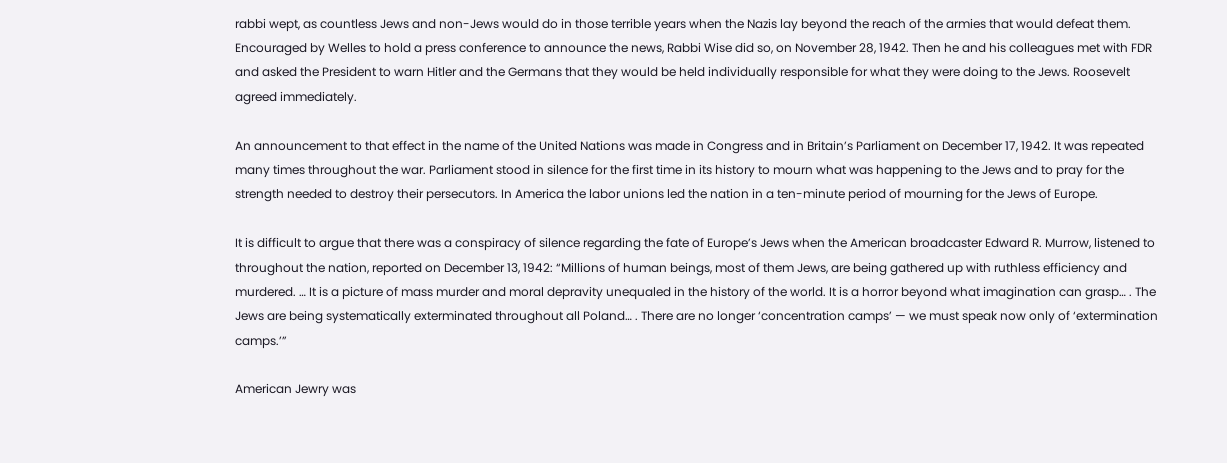rabbi wept, as countless Jews and non-Jews would do in those terrible years when the Nazis lay beyond the reach of the armies that would defeat them. Encouraged by Welles to hold a press conference to announce the news, Rabbi Wise did so, on November 28, 1942. Then he and his colleagues met with FDR and asked the President to warn Hitler and the Germans that they would be held individually responsible for what they were doing to the Jews. Roosevelt agreed immediately.

An announcement to that effect in the name of the United Nations was made in Congress and in Britain’s Parliament on December 17, 1942. It was repeated many times throughout the war. Parliament stood in silence for the first time in its history to mourn what was happening to the Jews and to pray for the strength needed to destroy their persecutors. In America the labor unions led the nation in a ten-minute period of mourning for the Jews of Europe.

It is difficult to argue that there was a conspiracy of silence regarding the fate of Europe’s Jews when the American broadcaster Edward R. Murrow, listened to throughout the nation, reported on December 13, 1942: “Millions of human beings, most of them Jews, are being gathered up with ruthless efficiency and murdered. … It is a picture of mass murder and moral depravity unequaled in the history of the world. It is a horror beyond what imagination can grasp… . The Jews are being systematically exterminated throughout all Poland… . There are no longer ‘concentration camps’ — we must speak now only of ‘extermination camps.’”

American Jewry was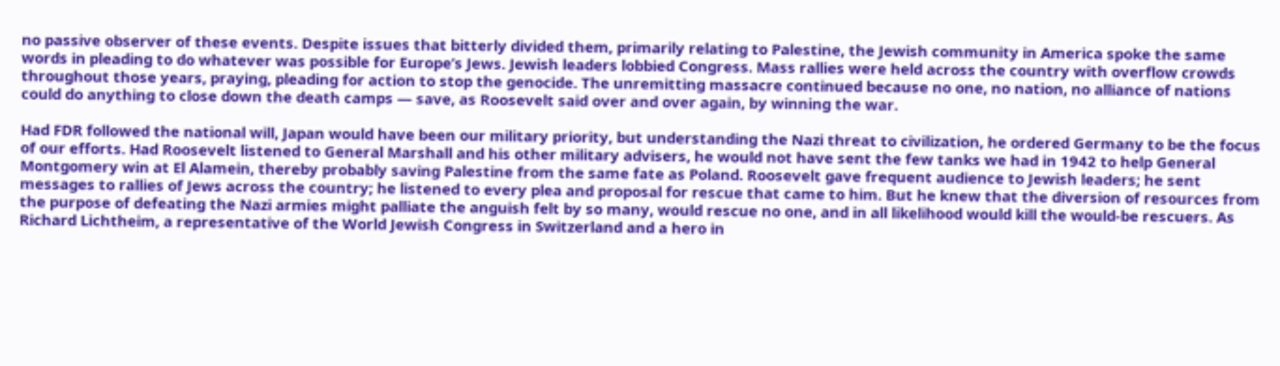no passive observer of these events. Despite issues that bitterly divided them, primarily relating to Palestine, the Jewish community in America spoke the same words in pleading to do whatever was possible for Europe’s Jews. Jewish leaders lobbied Congress. Mass rallies were held across the country with overflow crowds throughout those years, praying, pleading for action to stop the genocide. The unremitting massacre continued because no one, no nation, no alliance of nations could do anything to close down the death camps — save, as Roosevelt said over and over again, by winning the war.

Had FDR followed the national will, Japan would have been our military priority, but understanding the Nazi threat to civilization, he ordered Germany to be the focus of our efforts. Had Roosevelt listened to General Marshall and his other military advisers, he would not have sent the few tanks we had in 1942 to help General Montgomery win at El Alamein, thereby probably saving Palestine from the same fate as Poland. Roosevelt gave frequent audience to Jewish leaders; he sent messages to rallies of Jews across the country; he listened to every plea and proposal for rescue that came to him. But he knew that the diversion of resources from the purpose of defeating the Nazi armies might palliate the anguish felt by so many, would rescue no one, and in all likelihood would kill the would-be rescuers. As Richard Lichtheim, a representative of the World Jewish Congress in Switzerland and a hero in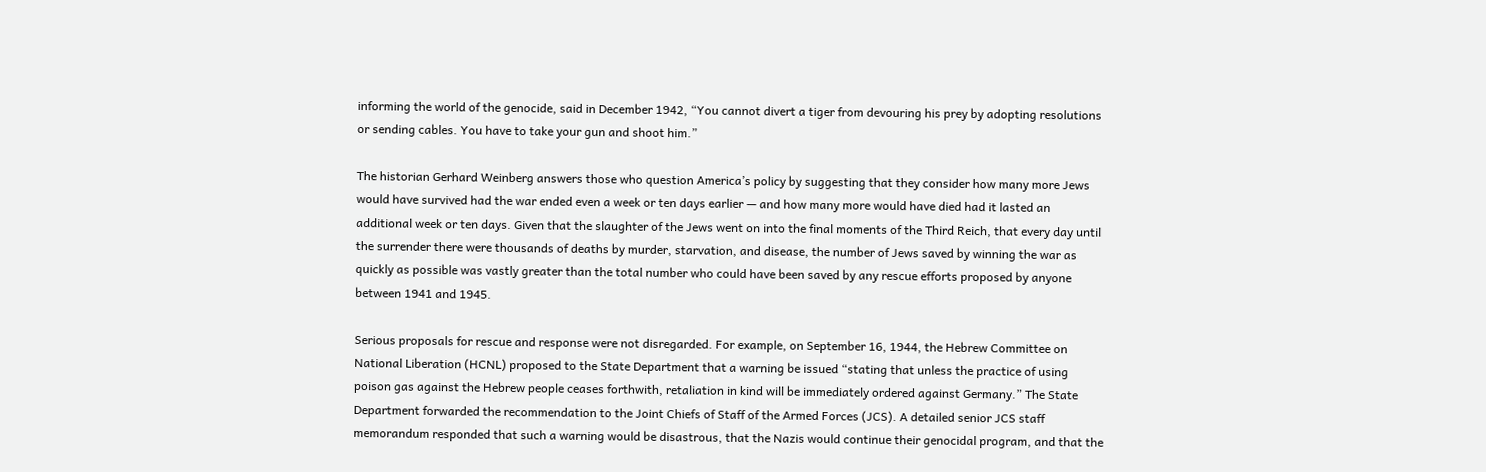informing the world of the genocide, said in December 1942, “You cannot divert a tiger from devouring his prey by adopting resolutions or sending cables. You have to take your gun and shoot him.”

The historian Gerhard Weinberg answers those who question America’s policy by suggesting that they consider how many more Jews would have survived had the war ended even a week or ten days earlier — and how many more would have died had it lasted an additional week or ten days. Given that the slaughter of the Jews went on into the final moments of the Third Reich, that every day until the surrender there were thousands of deaths by murder, starvation, and disease, the number of Jews saved by winning the war as quickly as possible was vastly greater than the total number who could have been saved by any rescue efforts proposed by anyone between 1941 and 1945.

Serious proposals for rescue and response were not disregarded. For example, on September 16, 1944, the Hebrew Committee on National Liberation (HCNL) proposed to the State Department that a warning be issued “stating that unless the practice of using poison gas against the Hebrew people ceases forthwith, retaliation in kind will be immediately ordered against Germany.” The State Department forwarded the recommendation to the Joint Chiefs of Staff of the Armed Forces (JCS). A detailed senior JCS staff memorandum responded that such a warning would be disastrous, that the Nazis would continue their genocidal program, and that the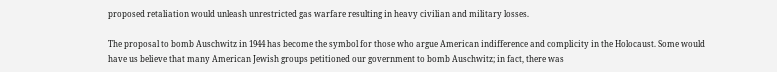proposed retaliation would unleash unrestricted gas warfare resulting in heavy civilian and military losses.

The proposal to bomb Auschwitz in 1944 has become the symbol for those who argue American indifference and complicity in the Holocaust. Some would have us believe that many American Jewish groups petitioned our government to bomb Auschwitz; in fact, there was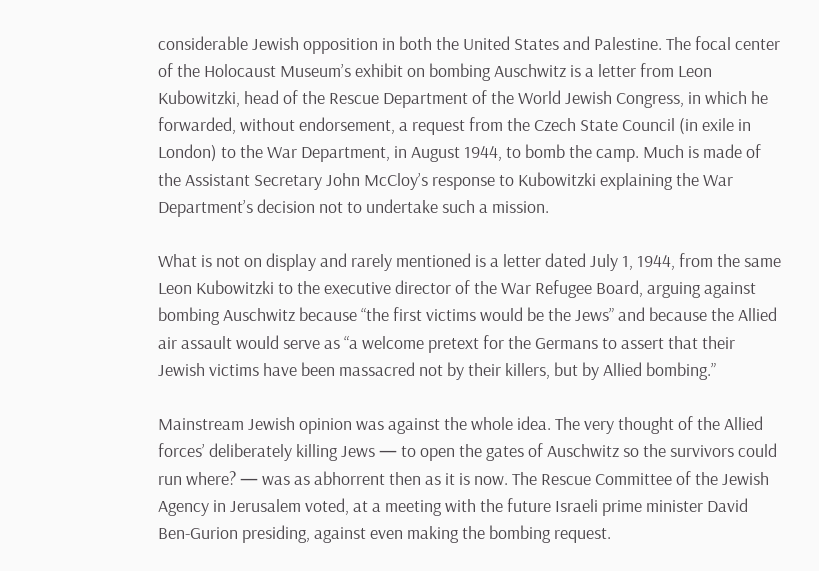considerable Jewish opposition in both the United States and Palestine. The focal center of the Holocaust Museum’s exhibit on bombing Auschwitz is a letter from Leon Kubowitzki, head of the Rescue Department of the World Jewish Congress, in which he forwarded, without endorsement, a request from the Czech State Council (in exile in London) to the War Department, in August 1944, to bomb the camp. Much is made of the Assistant Secretary John McCloy’s response to Kubowitzki explaining the War Department’s decision not to undertake such a mission.

What is not on display and rarely mentioned is a letter dated July 1, 1944, from the same Leon Kubowitzki to the executive director of the War Refugee Board, arguing against bombing Auschwitz because “the first victims would be the Jews” and because the Allied air assault would serve as “a welcome pretext for the Germans to assert that their Jewish victims have been massacred not by their killers, but by Allied bombing.”

Mainstream Jewish opinion was against the whole idea. The very thought of the Allied forces’ deliberately killing Jews — to open the gates of Auschwitz so the survivors could run where? — was as abhorrent then as it is now. The Rescue Committee of the Jewish Agency in Jerusalem voted, at a meeting with the future Israeli prime minister David Ben-Gurion presiding, against even making the bombing request.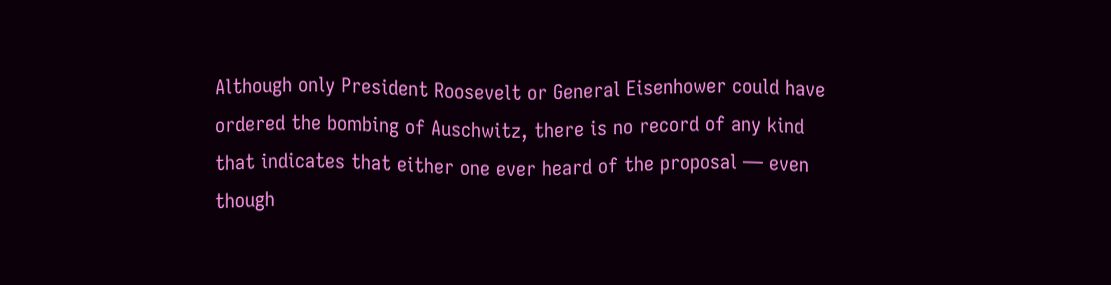Although only President Roosevelt or General Eisenhower could have ordered the bombing of Auschwitz, there is no record of any kind that indicates that either one ever heard of the proposal — even though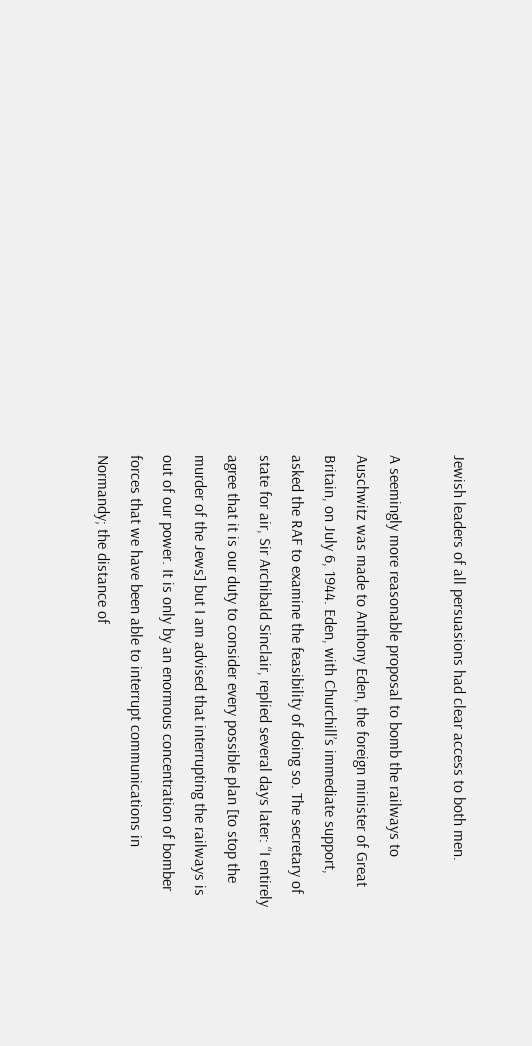Jewish leaders of all persuasions had clear access to both men.

A seemingly more reasonable proposal to bomb the railways to Auschwitz was made to Anthony Eden, the foreign minister of Great Britain, on July 6, 1944. Eden, with Churchill’s immediate support, asked the RAF to examine the feasibility of doing so. The secretary of state for air, Sir Archibald Sinclair, replied several days later: “I entirely agree that it is our duty to consider every possible plan [to stop the murder of the Jews] but I am advised that interrupting the railways is out of our power. It is only by an enormous concentration of bomber forces that we have been able to interrupt communications in Normandy; the distance of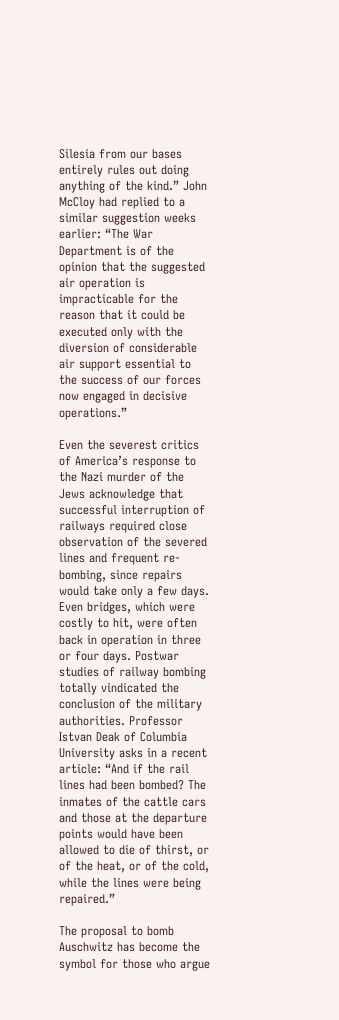Silesia from our bases entirely rules out doing anything of the kind.” John McCloy had replied to a similar suggestion weeks earlier: “The War Department is of the opinion that the suggested air operation is impracticable for the reason that it could be executed only with the diversion of considerable air support essential to the success of our forces now engaged in decisive operations.”

Even the severest critics of America’s response to the Nazi murder of the Jews acknowledge that successful interruption of railways required close observation of the severed lines and frequent re-bombing, since repairs would take only a few days. Even bridges, which were costly to hit, were often back in operation in three or four days. Postwar studies of railway bombing totally vindicated the conclusion of the military authorities. Professor Istvan Deak of Columbia University asks in a recent article: “And if the rail lines had been bombed? The inmates of the cattle cars and those at the departure points would have been allowed to die of thirst, or of the heat, or of the cold, while the lines were being repaired.”

The proposal to bomb Auschwitz has become the symbol for those who argue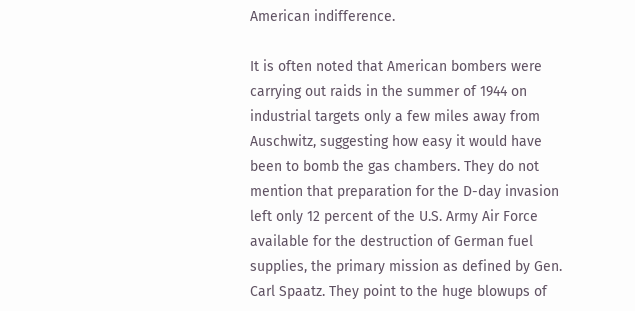American indifference.

It is often noted that American bombers were carrying out raids in the summer of 1944 on industrial targets only a few miles away from Auschwitz, suggesting how easy it would have been to bomb the gas chambers. They do not mention that preparation for the D-day invasion left only 12 percent of the U.S. Army Air Force available for the destruction of German fuel supplies, the primary mission as defined by Gen. Carl Spaatz. They point to the huge blowups of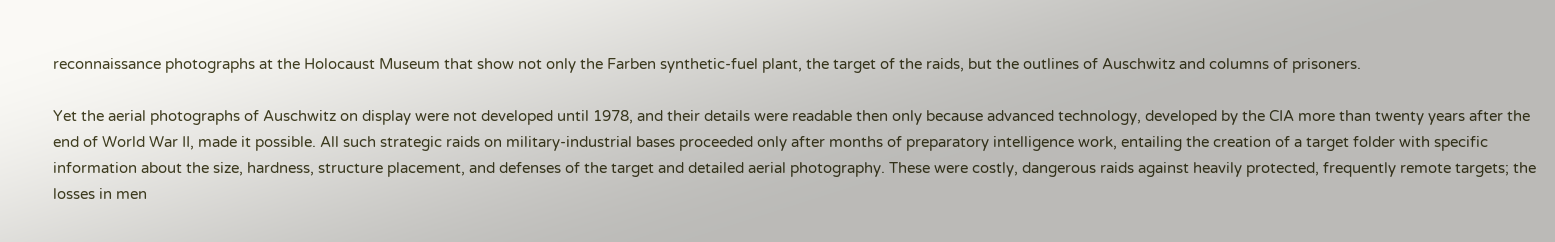reconnaissance photographs at the Holocaust Museum that show not only the Farben synthetic-fuel plant, the target of the raids, but the outlines of Auschwitz and columns of prisoners.

Yet the aerial photographs of Auschwitz on display were not developed until 1978, and their details were readable then only because advanced technology, developed by the CIA more than twenty years after the end of World War II, made it possible. All such strategic raids on military-industrial bases proceeded only after months of preparatory intelligence work, entailing the creation of a target folder with specific information about the size, hardness, structure placement, and defenses of the target and detailed aerial photography. These were costly, dangerous raids against heavily protected, frequently remote targets; the losses in men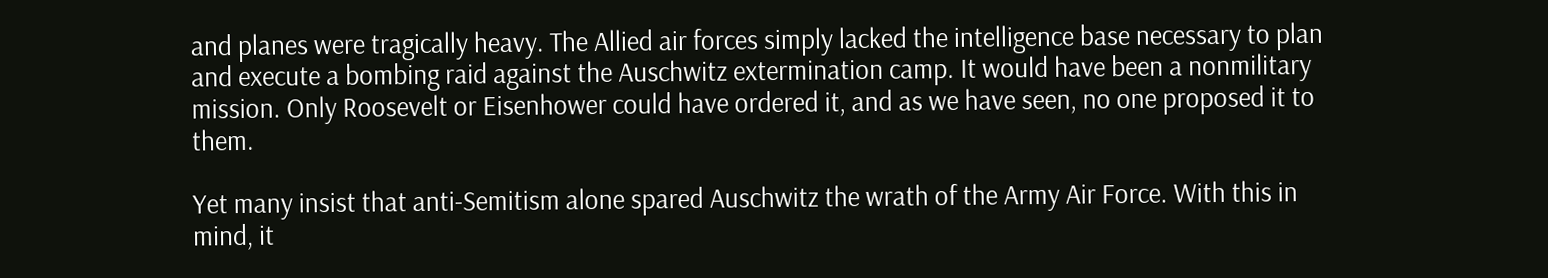and planes were tragically heavy. The Allied air forces simply lacked the intelligence base necessary to plan and execute a bombing raid against the Auschwitz extermination camp. It would have been a nonmilitary mission. Only Roosevelt or Eisenhower could have ordered it, and as we have seen, no one proposed it to them.

Yet many insist that anti-Semitism alone spared Auschwitz the wrath of the Army Air Force. With this in mind, it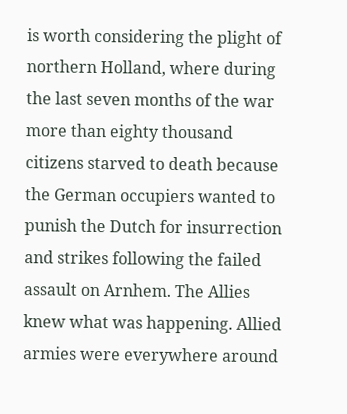is worth considering the plight of northern Holland, where during the last seven months of the war more than eighty thousand citizens starved to death because the German occupiers wanted to punish the Dutch for insurrection and strikes following the failed assault on Arnhem. The Allies knew what was happening. Allied armies were everywhere around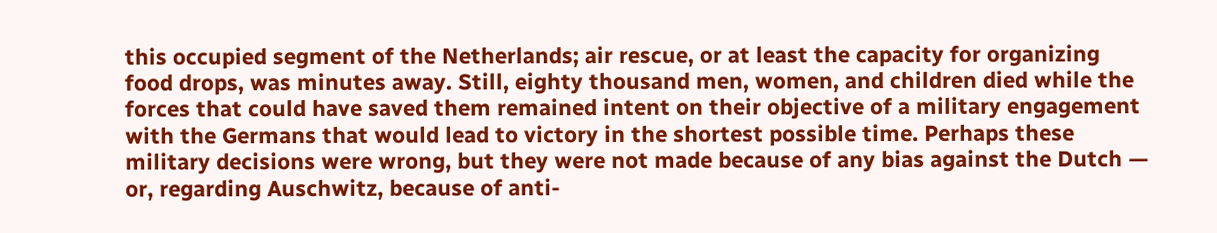this occupied segment of the Netherlands; air rescue, or at least the capacity for organizing food drops, was minutes away. Still, eighty thousand men, women, and children died while the forces that could have saved them remained intent on their objective of a military engagement with the Germans that would lead to victory in the shortest possible time. Perhaps these military decisions were wrong, but they were not made because of any bias against the Dutch — or, regarding Auschwitz, because of anti-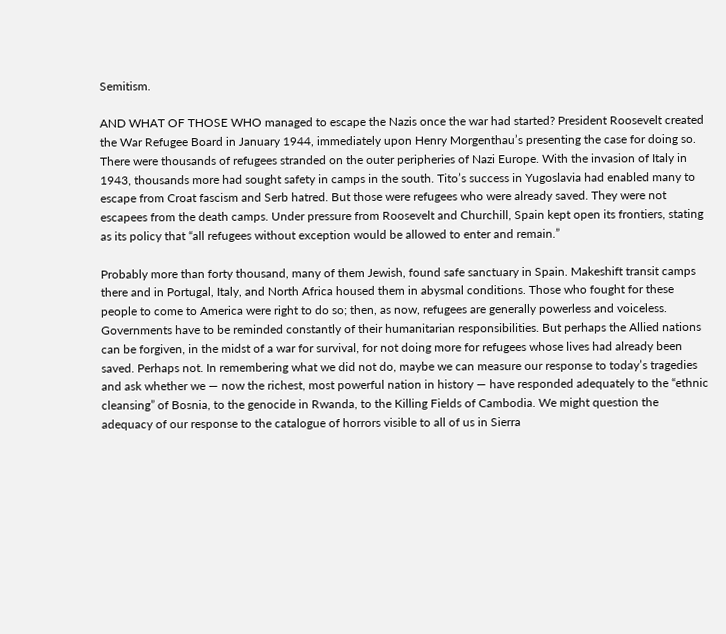Semitism.

AND WHAT OF THOSE WHO managed to escape the Nazis once the war had started? President Roosevelt created the War Refugee Board in January 1944, immediately upon Henry Morgenthau’s presenting the case for doing so. There were thousands of refugees stranded on the outer peripheries of Nazi Europe. With the invasion of Italy in 1943, thousands more had sought safety in camps in the south. Tito’s success in Yugoslavia had enabled many to escape from Croat fascism and Serb hatred. But those were refugees who were already saved. They were not escapees from the death camps. Under pressure from Roosevelt and Churchill, Spain kept open its frontiers, stating as its policy that “all refugees without exception would be allowed to enter and remain.”

Probably more than forty thousand, many of them Jewish, found safe sanctuary in Spain. Makeshift transit camps there and in Portugal, Italy, and North Africa housed them in abysmal conditions. Those who fought for these people to come to America were right to do so; then, as now, refugees are generally powerless and voiceless. Governments have to be reminded constantly of their humanitarian responsibilities. But perhaps the Allied nations can be forgiven, in the midst of a war for survival, for not doing more for refugees whose lives had already been saved. Perhaps not. In remembering what we did not do, maybe we can measure our response to today’s tragedies and ask whether we — now the richest, most powerful nation in history — have responded adequately to the “ethnic cleansing” of Bosnia, to the genocide in Rwanda, to the Killing Fields of Cambodia. We might question the adequacy of our response to the catalogue of horrors visible to all of us in Sierra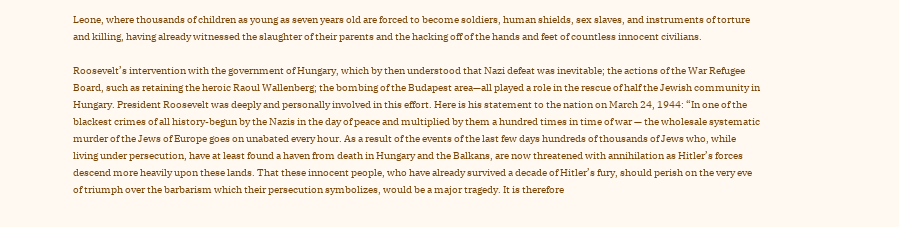Leone, where thousands of children as young as seven years old are forced to become soldiers, human shields, sex slaves, and instruments of torture and killing, having already witnessed the slaughter of their parents and the hacking off of the hands and feet of countless innocent civilians.

Roosevelt’s intervention with the government of Hungary, which by then understood that Nazi defeat was inevitable; the actions of the War Refugee Board, such as retaining the heroic Raoul Wallenberg; the bombing of the Budapest area—all played a role in the rescue of half the Jewish community in Hungary. President Roosevelt was deeply and personally involved in this effort. Here is his statement to the nation on March 24, 1944: “In one of the blackest crimes of all history-begun by the Nazis in the day of peace and multiplied by them a hundred times in time of war — the wholesale systematic murder of the Jews of Europe goes on unabated every hour. As a result of the events of the last few days hundreds of thousands of Jews who, while living under persecution, have at least found a haven from death in Hungary and the Balkans, are now threatened with annihilation as Hitler’s forces descend more heavily upon these lands. That these innocent people, who have already survived a decade of Hitler’s fury, should perish on the very eve of triumph over the barbarism which their persecution symbolizes, would be a major tragedy. It is therefore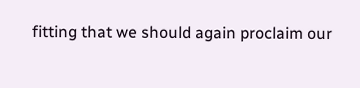fitting that we should again proclaim our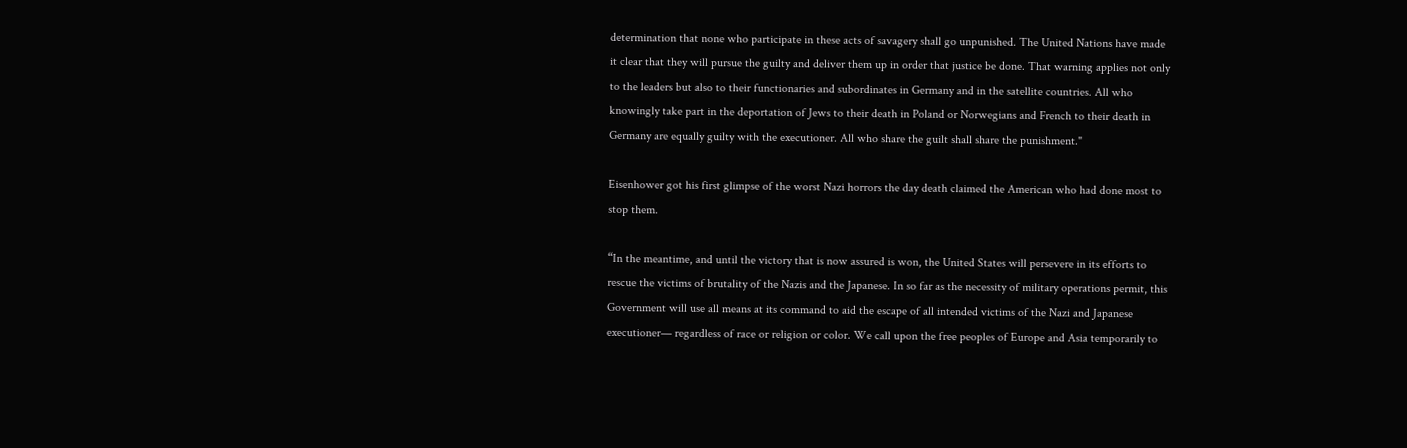determination that none who participate in these acts of savagery shall go unpunished. The United Nations have made it clear that they will pursue the guilty and deliver them up in order that justice be done. That warning applies not only to the leaders but also to their functionaries and subordinates in Germany and in the satellite countries. All who knowingly take part in the deportation of Jews to their death in Poland or Norwegians and French to their death in Germany are equally guilty with the executioner. All who share the guilt shall share the punishment."

Eisenhower got his first glimpse of the worst Nazi horrors the day death claimed the American who had done most to stop them.

“In the meantime, and until the victory that is now assured is won, the United States will persevere in its efforts to rescue the victims of brutality of the Nazis and the Japanese. In so far as the necessity of military operations permit, this Government will use all means at its command to aid the escape of all intended victims of the Nazi and Japanese executioner— regardless of race or religion or color. We call upon the free peoples of Europe and Asia temporarily to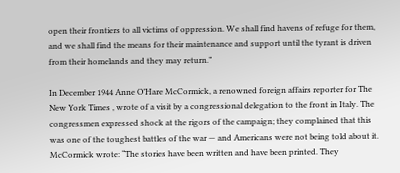open their frontiers to all victims of oppression. We shall find havens of refuge for them, and we shall find the means for their maintenance and support until the tyrant is driven from their homelands and they may return.”

In December 1944 Anne O’Hare McCormick, a renowned foreign affairs reporter for The New York Times , wrote of a visit by a congressional delegation to the front in Italy. The congressmen expressed shock at the rigors of the campaign; they complained that this was one of the toughest battles of the war — and Americans were not being told about it. McCormick wrote: “The stories have been written and have been printed. They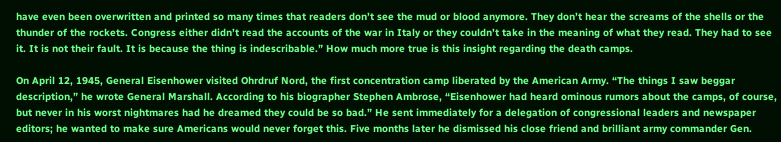have even been overwritten and printed so many times that readers don’t see the mud or blood anymore. They don’t hear the screams of the shells or the thunder of the rockets. Congress either didn’t read the accounts of the war in Italy or they couldn’t take in the meaning of what they read. They had to see it. It is not their fault. It is because the thing is indescribable.” How much more true is this insight regarding the death camps.

On April 12, 1945, General Eisenhower visited Ohrdruf Nord, the first concentration camp liberated by the American Army. “The things I saw beggar description,” he wrote General Marshall. According to his biographer Stephen Ambrose, “Eisenhower had heard ominous rumors about the camps, of course, but never in his worst nightmares had he dreamed they could be so bad.” He sent immediately for a delegation of congressional leaders and newspaper editors; he wanted to make sure Americans would never forget this. Five months later he dismissed his close friend and brilliant army commander Gen.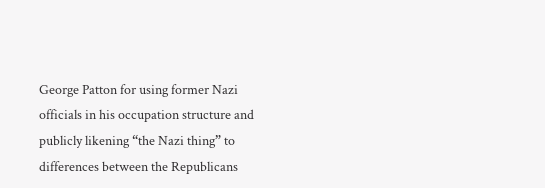George Patton for using former Nazi officials in his occupation structure and publicly likening “the Nazi thing” to differences between the Republicans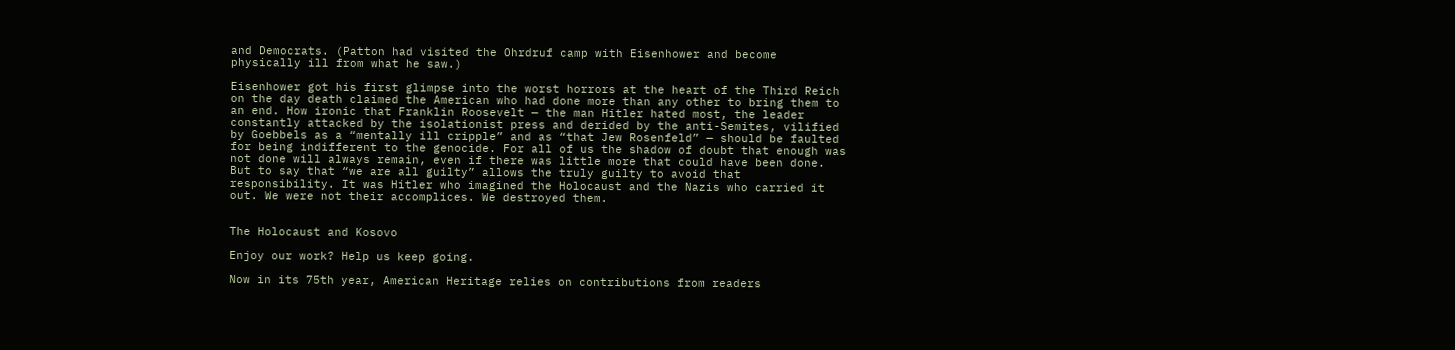and Democrats. (Patton had visited the Ohrdruf camp with Eisenhower and become physically ill from what he saw.)

Eisenhower got his first glimpse into the worst horrors at the heart of the Third Reich on the day death claimed the American who had done more than any other to bring them to an end. How ironic that Franklin Roosevelt — the man Hitler hated most, the leader constantly attacked by the isolationist press and derided by the anti-Semites, vilified by Goebbels as a “mentally ill cripple” and as “that Jew Rosenfeld” — should be faulted for being indifferent to the genocide. For all of us the shadow of doubt that enough was not done will always remain, even if there was little more that could have been done. But to say that “we are all guilty” allows the truly guilty to avoid that responsibility. It was Hitler who imagined the Holocaust and the Nazis who carried it out. We were not their accomplices. We destroyed them.


The Holocaust and Kosovo

Enjoy our work? Help us keep going.

Now in its 75th year, American Heritage relies on contributions from readers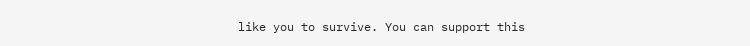like you to survive. You can support this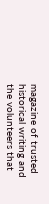magazine of trusted historical writing and the volunteers that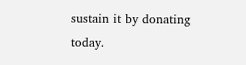sustain it by donating today.